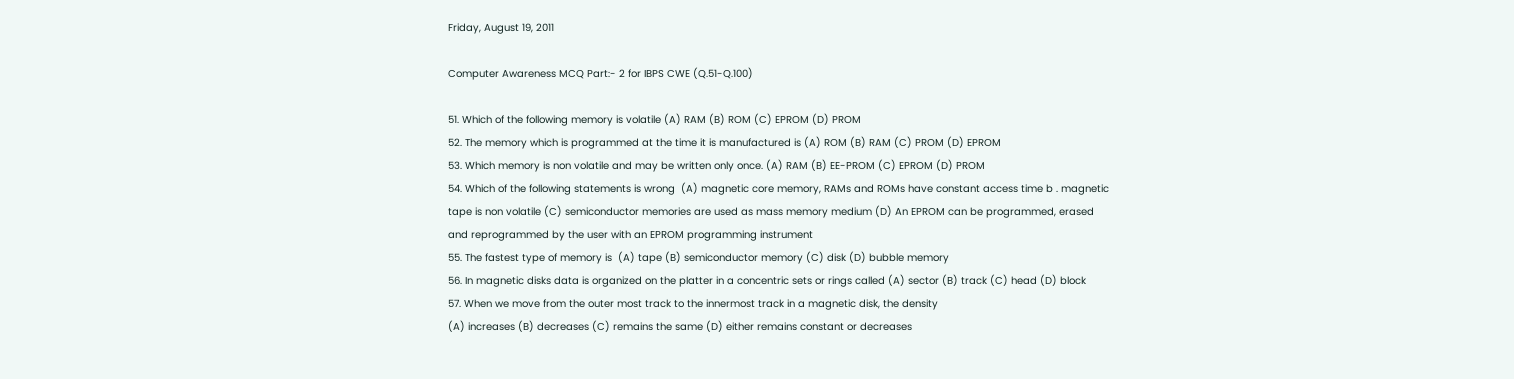Friday, August 19, 2011

Computer Awareness MCQ Part:- 2 for IBPS CWE (Q.51-Q.100)

51. Which of the following memory is volatile (A) RAM (B) ROM (C) EPROM (D) PROM
52. The memory which is programmed at the time it is manufactured is (A) ROM (B) RAM (C) PROM (D) EPROM
53. Which memory is non volatile and may be written only once. (A) RAM (B) EE-PROM (C) EPROM (D) PROM
54. Which of the following statements is wrong  (A) magnetic core memory, RAMs and ROMs have constant access time b . magnetic tape is non volatile (C) semiconductor memories are used as mass memory medium (D) An EPROM can be programmed, erased and reprogrammed by the user with an EPROM programming instrument
55. The fastest type of memory is  (A) tape (B) semiconductor memory (C) disk (D) bubble memory
56. In magnetic disks data is organized on the platter in a concentric sets or rings called (A) sector (B) track (C) head (D) block
57. When we move from the outer most track to the innermost track in a magnetic disk, the density
(A) increases (B) decreases (C) remains the same (D) either remains constant or decreases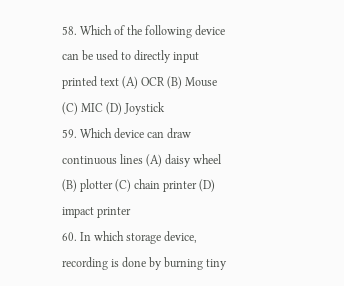58. Which of the following device can be used to directly input printed text (A) OCR (B) Mouse (C) MIC (D) Joystick
59. Which device can draw continuous lines (A) daisy wheel (B) plotter (C) chain printer (D) impact printer
60. In which storage device, recording is done by burning tiny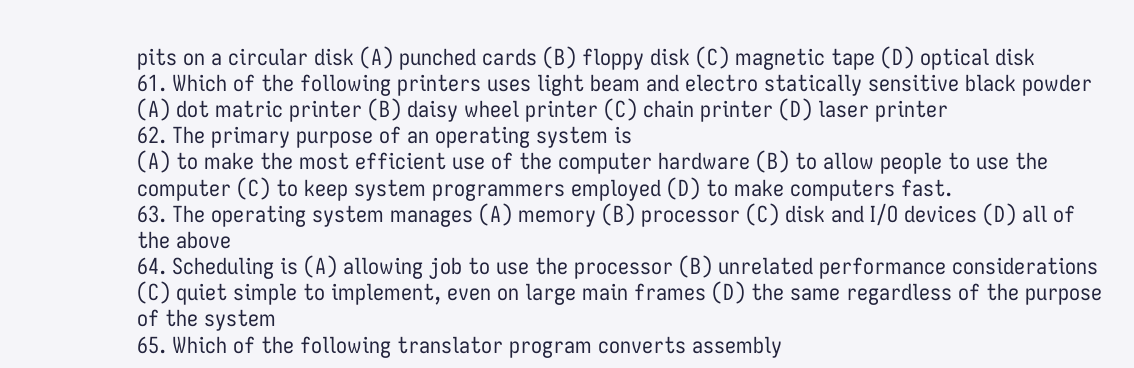pits on a circular disk (A) punched cards (B) floppy disk (C) magnetic tape (D) optical disk
61. Which of the following printers uses light beam and electro statically sensitive black powder
(A) dot matric printer (B) daisy wheel printer (C) chain printer (D) laser printer
62. The primary purpose of an operating system is
(A) to make the most efficient use of the computer hardware (B) to allow people to use the computer (C) to keep system programmers employed (D) to make computers fast.
63. The operating system manages (A) memory (B) processor (C) disk and I/O devices (D) all of the above
64. Scheduling is (A) allowing job to use the processor (B) unrelated performance considerations (C) quiet simple to implement, even on large main frames (D) the same regardless of the purpose of the system
65. Which of the following translator program converts assembly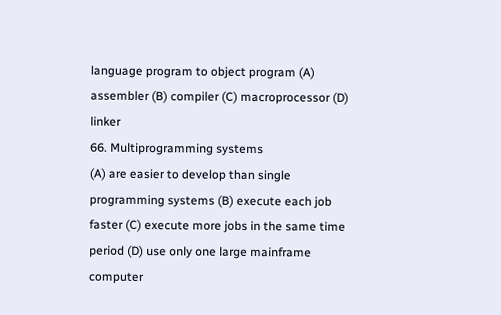language program to object program (A) assembler (B) compiler (C) macroprocessor (D) linker
66. Multiprogramming systems
(A) are easier to develop than single programming systems (B) execute each job faster (C) execute more jobs in the same time period (D) use only one large mainframe computer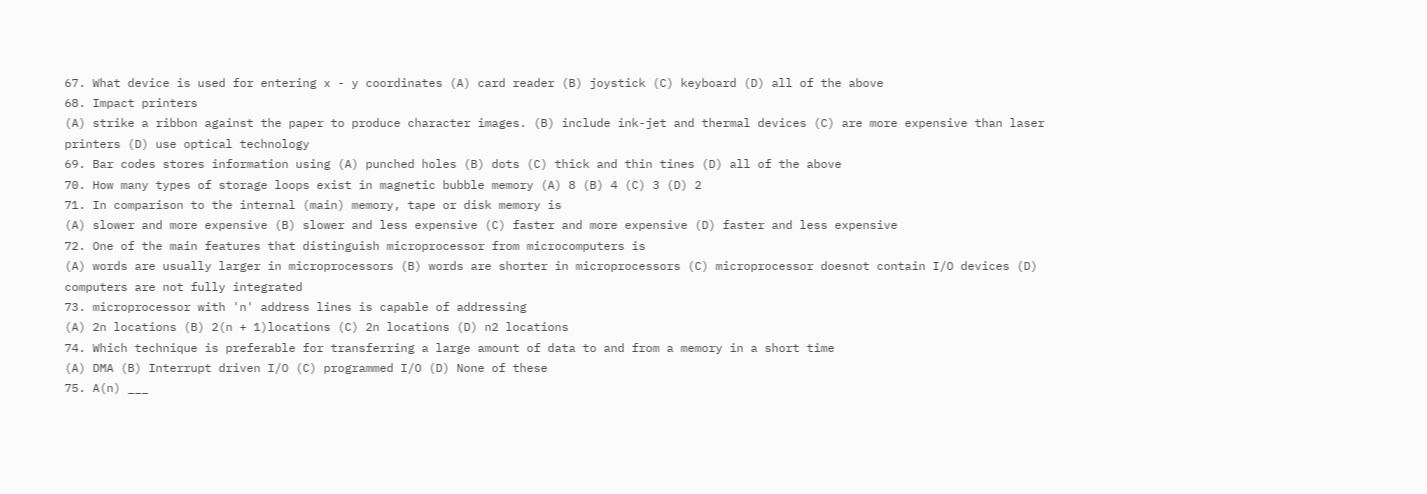67. What device is used for entering x - y coordinates (A) card reader (B) joystick (C) keyboard (D) all of the above
68. Impact printers
(A) strike a ribbon against the paper to produce character images. (B) include ink-jet and thermal devices (C) are more expensive than laser printers (D) use optical technology
69. Bar codes stores information using (A) punched holes (B) dots (C) thick and thin tines (D) all of the above
70. How many types of storage loops exist in magnetic bubble memory (A) 8 (B) 4 (C) 3 (D) 2
71. In comparison to the internal (main) memory, tape or disk memory is
(A) slower and more expensive (B) slower and less expensive (C) faster and more expensive (D) faster and less expensive
72. One of the main features that distinguish microprocessor from microcomputers is
(A) words are usually larger in microprocessors (B) words are shorter in microprocessors (C) microprocessor doesnot contain I/O devices (D) computers are not fully integrated
73. microprocessor with 'n' address lines is capable of addressing
(A) 2n locations (B) 2(n + 1)locations (C) 2n locations (D) n2 locations
74. Which technique is preferable for transferring a large amount of data to and from a memory in a short time
(A) DMA (B) Interrupt driven I/O (C) programmed I/O (D) None of these
75. A(n) ___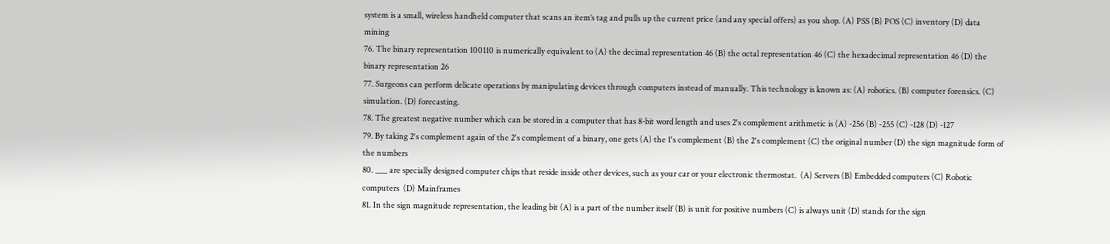system is a small, wireless handheld computer that scans an item’s tag and pulls up the current price (and any special offers) as you shop. (A) PSS (B) POS (C) inventory (D) data mining
76. The binary representation 100110 is numerically equivalent to (A) the decimal representation 46 (B) the octal representation 46 (C) the hexadecimal representation 46 (D) the binary representation 26
77. Surgeons can perform delicate operations by manipulating devices through computers instead of manually. This technology is known as: (A) robotics. (B) computer forensics. (C) simulation. (D) forecasting.
78. The greatest negative number which can be stored in a computer that has 8-bit word length and uses 2's complement arithmetic is (A) -256 (B) -255 (C) -128 (D) -127
79. By taking 2's complement again of the 2's complement of a binary, one gets (A) the 1's complement (B) the 2's complement (C) the original number (D) the sign magnitude form of the numbers
80. ___ are specially designed computer chips that reside inside other devices, such as your car or your electronic thermostat.  (A) Servers (B) Embedded computers (C) Robotic computers  (D) Mainframes
81. In the sign magnitude representation, the leading bit (A) is a part of the number itself (B) is unit for positive numbers (C) is always unit (D) stands for the sign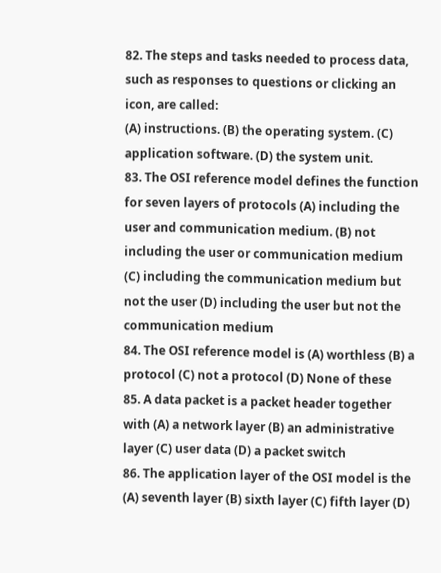82. The steps and tasks needed to process data, such as responses to questions or clicking an icon, are called:
(A) instructions. (B) the operating system. (C) application software. (D) the system unit.
83. The OSI reference model defines the function for seven layers of protocols (A) including the user and communication medium. (B) not including the user or communication medium (C) including the communication medium but not the user (D) including the user but not the communication medium
84. The OSI reference model is (A) worthless (B) a protocol (C) not a protocol (D) None of these
85. A data packet is a packet header together with (A) a network layer (B) an administrative layer (C) user data (D) a packet switch
86. The application layer of the OSI model is the (A) seventh layer (B) sixth layer (C) fifth layer (D)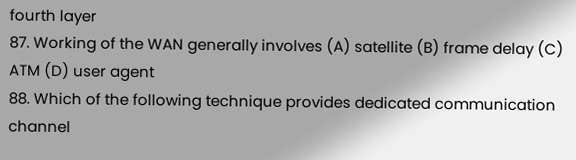fourth layer
87. Working of the WAN generally involves (A) satellite (B) frame delay (C) ATM (D) user agent
88. Which of the following technique provides dedicated communication channel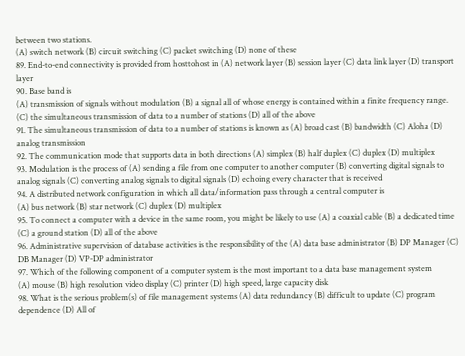between two stations.
(A) switch network (B) circuit switching (C) packet switching (D) none of these
89. End-to-end connectivity is provided from hosttohost in (A) network layer (B) session layer (C) data link layer (D) transport layer
90. Base band is
(A) transmission of signals without modulation (B) a signal all of whose energy is contained within a finite frequency range.
(C) the simultaneous transmission of data to a number of stations (D) all of the above
91. The simultaneous transmission of data to a number of stations is known as (A) broad cast (B) bandwidth (C) Aloha (D) analog transmission
92. The communication mode that supports data in both directions (A) simplex (B) half duplex (C) duplex (D) multiplex
93. Modulation is the process of (A) sending a file from one computer to another computer (B) converting digital signals to analog signals (C) converting analog signals to digital signals (D) echoing every character that is received
94. A distributed network configuration in which all data/information pass through a central computer is
(A) bus network (B) star network (C) duplex (D) multiplex
95. To connect a computer with a device in the same room, you might be likely to use (A) a coaxial cable (B) a dedicated time (C) a ground station (D) all of the above
96. Administrative supervision of database activities is the responsibility of the (A) data base administrator (B) DP Manager (C) DB Manager (D) VP-DP administrator
97. Which of the following component of a computer system is the most important to a data base management system
(A) mouse (B) high resolution video display (C) printer (D) high speed, large capacity disk
98. What is the serious problem(s) of file management systems (A) data redundancy (B) difficult to update (C) program dependence (D) All of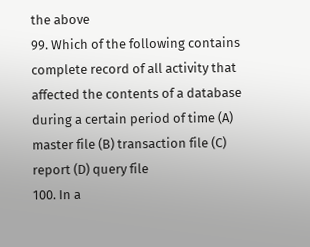the above
99. Which of the following contains complete record of all activity that affected the contents of a database during a certain period of time (A) master file (B) transaction file (C) report (D) query file
100. In a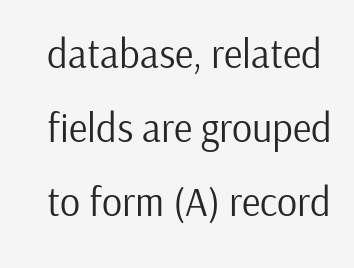database, related fields are grouped to form (A) record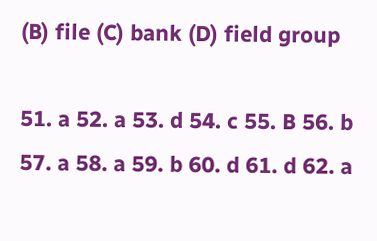(B) file (C) bank (D) field group

51. a 52. a 53. d 54. c 55. B 56. b 57. a 58. a 59. b 60. d 61. d 62. a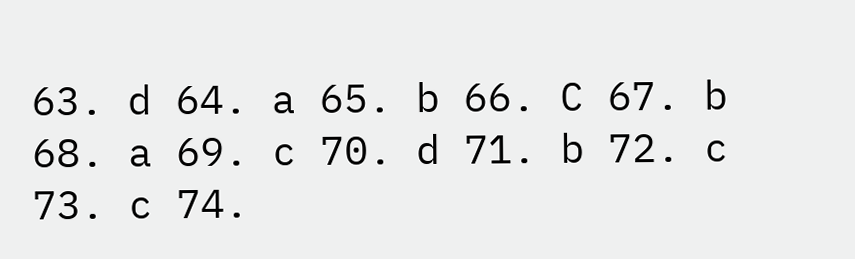63. d 64. a 65. b 66. C 67. b 68. a 69. c 70. d 71. b 72. c 73. c 74.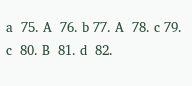a  75. A  76. b 77. A  78. c 79. c  80. B  81. d  82.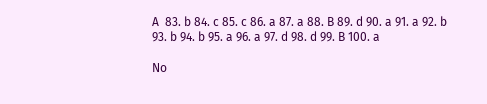A  83. b 84. c 85. c 86. a 87. a 88. B 89. d 90. a 91. a 92. b 93. b 94. b 95. a 96. a 97. d 98. d 99. B 100. a

No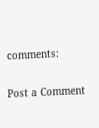comments:

Post a Comment